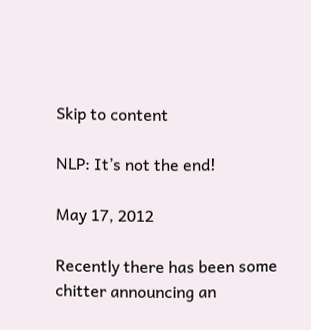Skip to content

NLP: It’s not the end!

May 17, 2012

Recently there has been some chitter announcing an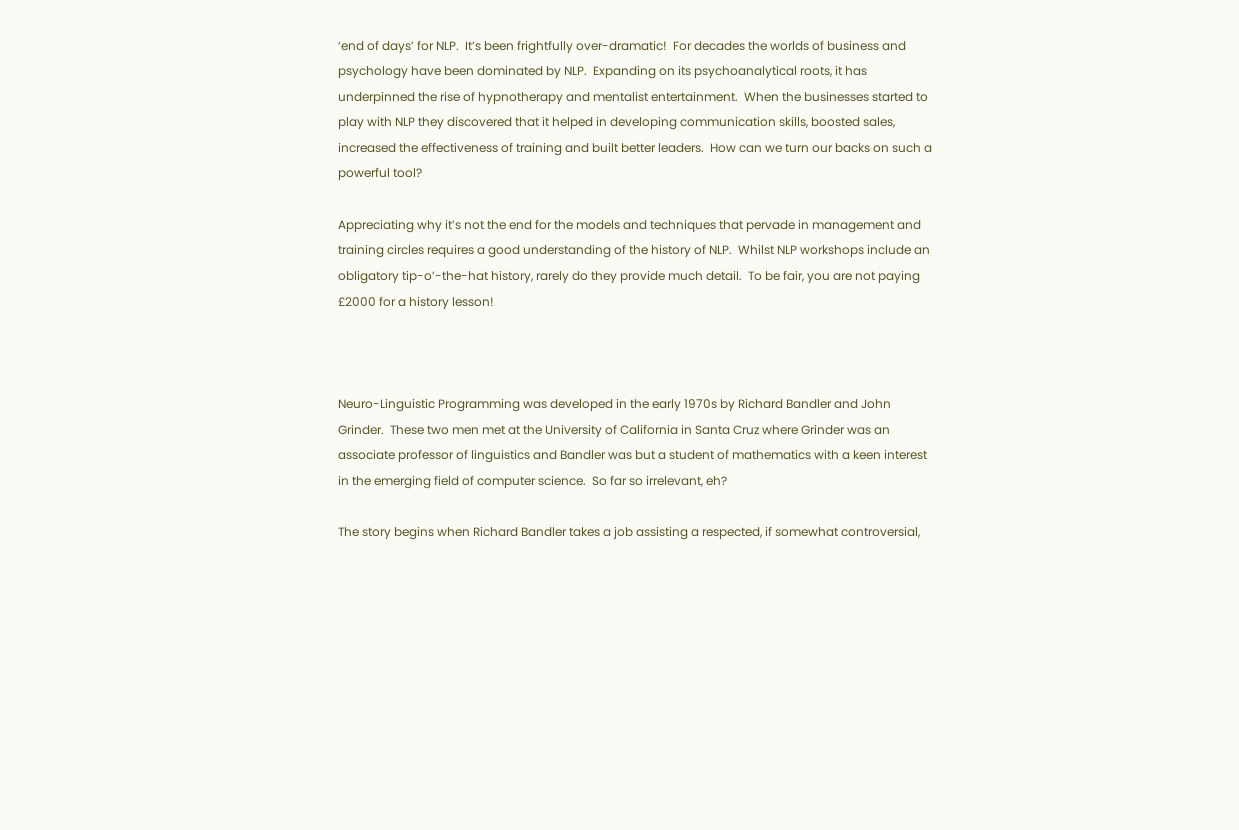‘end of days’ for NLP.  It’s been frightfully over-dramatic!  For decades the worlds of business and psychology have been dominated by NLP.  Expanding on its psychoanalytical roots, it has underpinned the rise of hypnotherapy and mentalist entertainment.  When the businesses started to play with NLP they discovered that it helped in developing communication skills, boosted sales, increased the effectiveness of training and built better leaders.  How can we turn our backs on such a powerful tool?

Appreciating why it’s not the end for the models and techniques that pervade in management and training circles requires a good understanding of the history of NLP.  Whilst NLP workshops include an obligatory tip-o’-the-hat history, rarely do they provide much detail.  To be fair, you are not paying £2000 for a history lesson!



Neuro-Linguistic Programming was developed in the early 1970s by Richard Bandler and John Grinder.  These two men met at the University of California in Santa Cruz where Grinder was an associate professor of linguistics and Bandler was but a student of mathematics with a keen interest in the emerging field of computer science.  So far so irrelevant, eh?

The story begins when Richard Bandler takes a job assisting a respected, if somewhat controversial,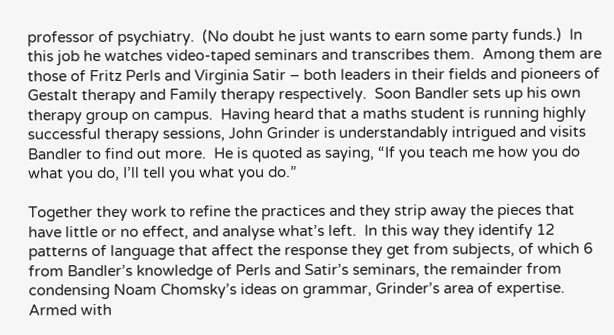professor of psychiatry.  (No doubt he just wants to earn some party funds.)  In this job he watches video-taped seminars and transcribes them.  Among them are those of Fritz Perls and Virginia Satir – both leaders in their fields and pioneers of Gestalt therapy and Family therapy respectively.  Soon Bandler sets up his own therapy group on campus.  Having heard that a maths student is running highly successful therapy sessions, John Grinder is understandably intrigued and visits Bandler to find out more.  He is quoted as saying, “If you teach me how you do what you do, I’ll tell you what you do.”

Together they work to refine the practices and they strip away the pieces that have little or no effect, and analyse what’s left.  In this way they identify 12 patterns of language that affect the response they get from subjects, of which 6 from Bandler’s knowledge of Perls and Satir’s seminars, the remainder from condensing Noam Chomsky’s ideas on grammar, Grinder’s area of expertise.  Armed with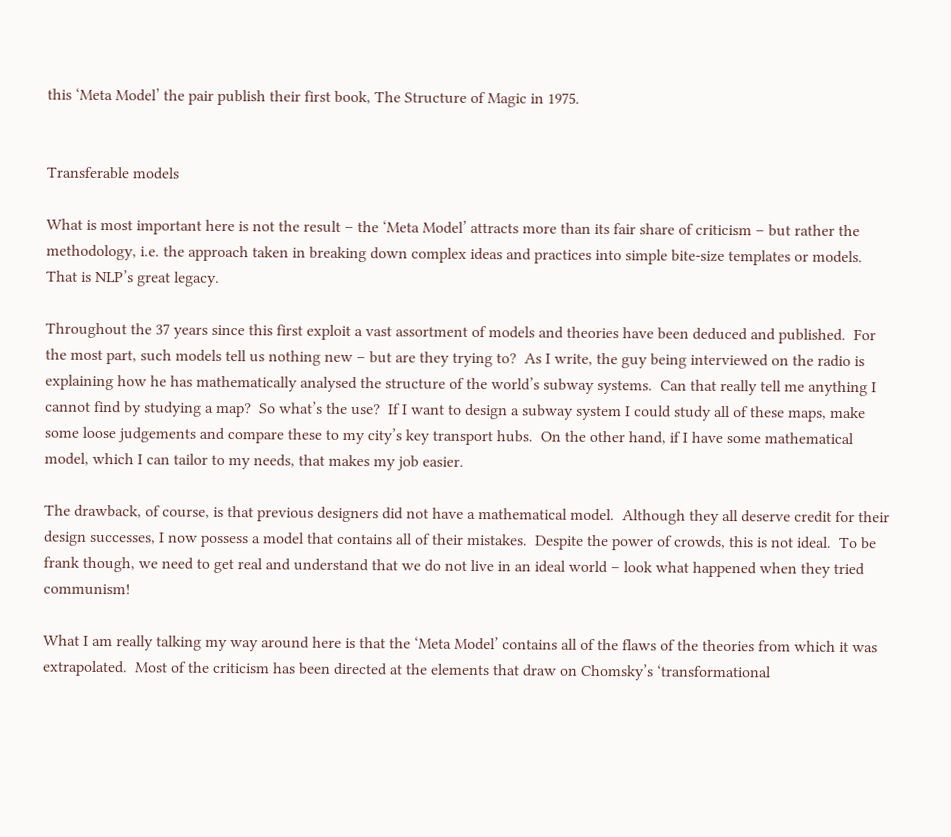this ‘Meta Model’ the pair publish their first book, The Structure of Magic in 1975.


Transferable models

What is most important here is not the result – the ‘Meta Model’ attracts more than its fair share of criticism – but rather the methodology, i.e. the approach taken in breaking down complex ideas and practices into simple bite-size templates or models.  That is NLP’s great legacy.

Throughout the 37 years since this first exploit a vast assortment of models and theories have been deduced and published.  For the most part, such models tell us nothing new – but are they trying to?  As I write, the guy being interviewed on the radio is explaining how he has mathematically analysed the structure of the world’s subway systems.  Can that really tell me anything I cannot find by studying a map?  So what’s the use?  If I want to design a subway system I could study all of these maps, make some loose judgements and compare these to my city’s key transport hubs.  On the other hand, if I have some mathematical model, which I can tailor to my needs, that makes my job easier.

The drawback, of course, is that previous designers did not have a mathematical model.  Although they all deserve credit for their design successes, I now possess a model that contains all of their mistakes.  Despite the power of crowds, this is not ideal.  To be frank though, we need to get real and understand that we do not live in an ideal world – look what happened when they tried communism!

What I am really talking my way around here is that the ‘Meta Model’ contains all of the flaws of the theories from which it was extrapolated.  Most of the criticism has been directed at the elements that draw on Chomsky’s ‘transformational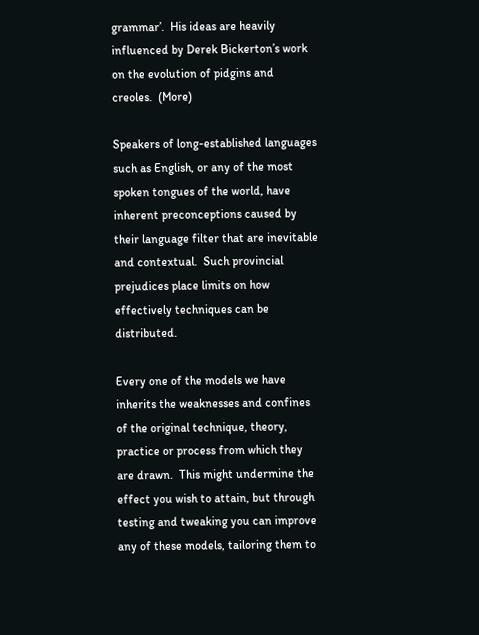grammar’.  His ideas are heavily influenced by Derek Bickerton’s work on the evolution of pidgins and creoles.  (More)

Speakers of long-established languages such as English, or any of the most spoken tongues of the world, have inherent preconceptions caused by their language filter that are inevitable and contextual.  Such provincial prejudices place limits on how effectively techniques can be distributed.

Every one of the models we have inherits the weaknesses and confines of the original technique, theory, practice or process from which they are drawn.  This might undermine the effect you wish to attain, but through testing and tweaking you can improve any of these models, tailoring them to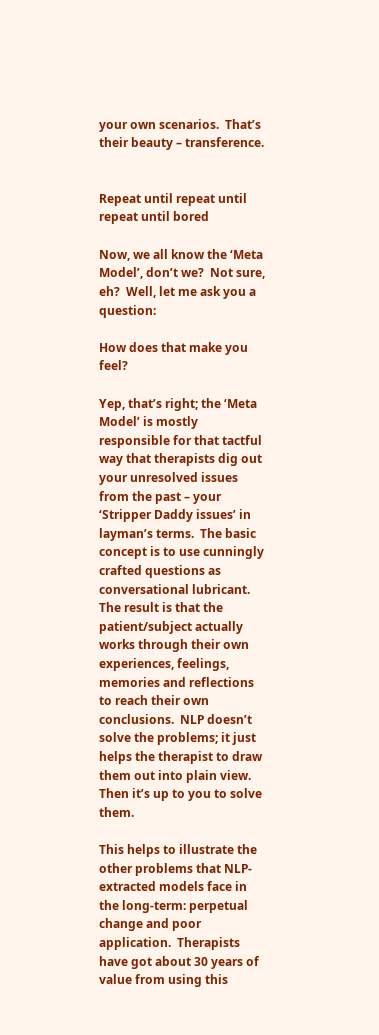your own scenarios.  That’s their beauty – transference.


Repeat until repeat until repeat until bored

Now, we all know the ‘Meta Model’, don’t we?  Not sure, eh?  Well, let me ask you a question:

How does that make you feel?

Yep, that’s right; the ‘Meta Model’ is mostly responsible for that tactful way that therapists dig out your unresolved issues from the past – your ‘Stripper Daddy issues’ in layman’s terms.  The basic concept is to use cunningly crafted questions as conversational lubricant.  The result is that the patient/subject actually works through their own experiences, feelings, memories and reflections to reach their own conclusions.  NLP doesn’t solve the problems; it just helps the therapist to draw them out into plain view.  Then it’s up to you to solve them.

This helps to illustrate the other problems that NLP-extracted models face in the long-term: perpetual change and poor application.  Therapists have got about 30 years of value from using this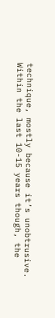technique, mostly because it’s unobtrusive.  Within the last 10-15 years though, the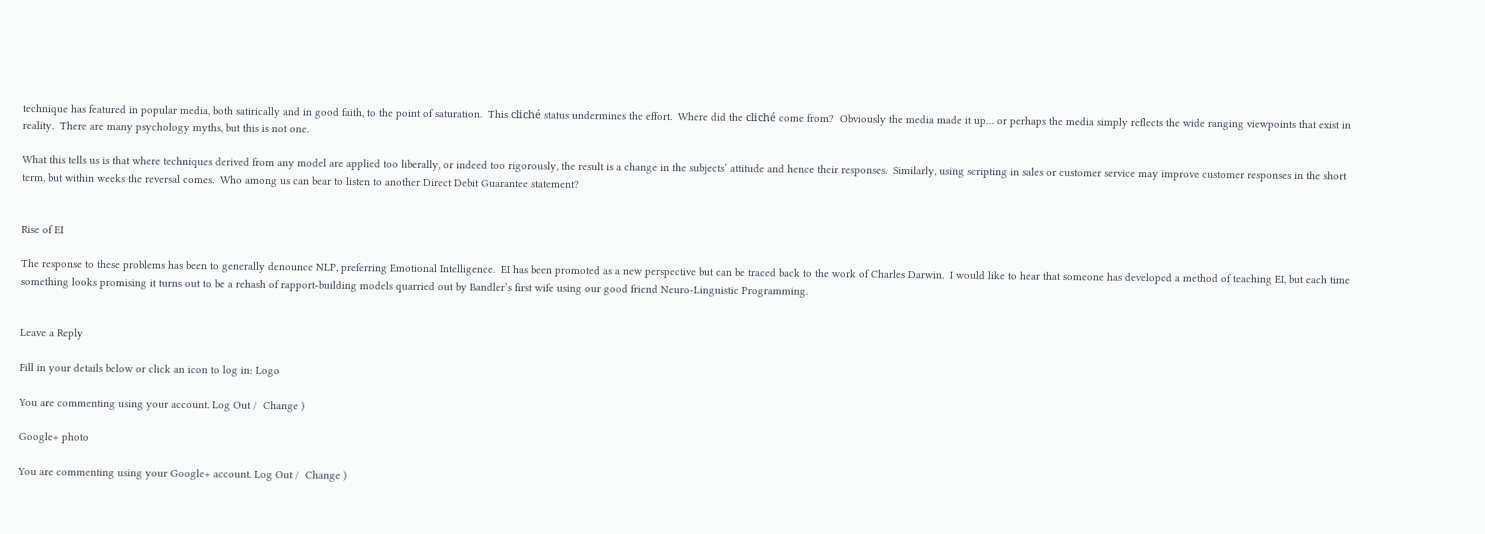technique has featured in popular media, both satirically and in good faith, to the point of saturation.  This cliché status undermines the effort.  Where did the cliché come from?  Obviously the media made it up… or perhaps the media simply reflects the wide ranging viewpoints that exist in reality.  There are many psychology myths, but this is not one.

What this tells us is that where techniques derived from any model are applied too liberally, or indeed too rigorously, the result is a change in the subjects’ attitude and hence their responses.  Similarly, using scripting in sales or customer service may improve customer responses in the short term, but within weeks the reversal comes.  Who among us can bear to listen to another Direct Debit Guarantee statement?


Rise of EI

The response to these problems has been to generally denounce NLP, preferring Emotional Intelligence.  EI has been promoted as a new perspective but can be traced back to the work of Charles Darwin.  I would like to hear that someone has developed a method of teaching EI, but each time something looks promising it turns out to be a rehash of rapport-building models quarried out by Bandler’s first wife using our good friend Neuro-Linguistic Programming.


Leave a Reply

Fill in your details below or click an icon to log in: Logo

You are commenting using your account. Log Out /  Change )

Google+ photo

You are commenting using your Google+ account. Log Out /  Change )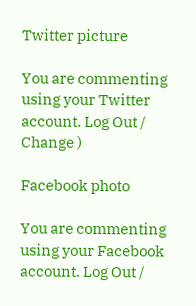Twitter picture

You are commenting using your Twitter account. Log Out /  Change )

Facebook photo

You are commenting using your Facebook account. Log Out /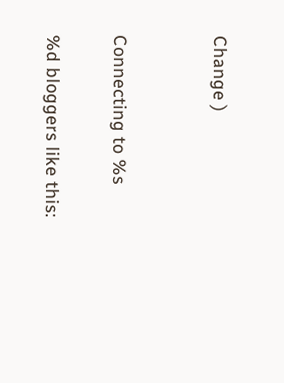Change )


Connecting to %s

%d bloggers like this: